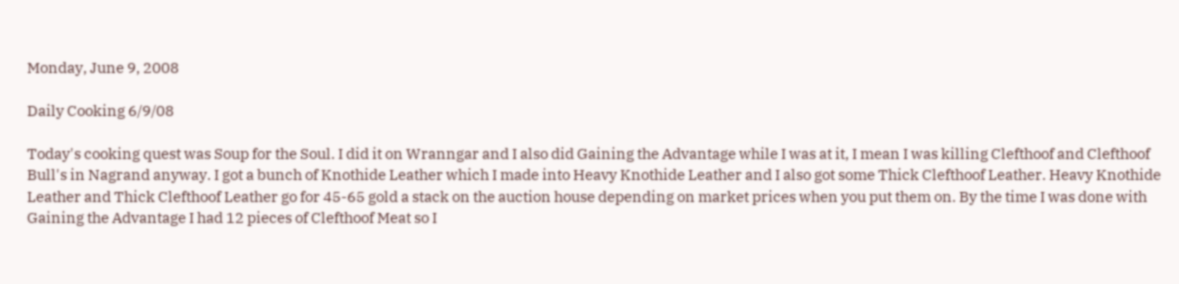Monday, June 9, 2008

Daily Cooking 6/9/08

Today's cooking quest was Soup for the Soul. I did it on Wranngar and I also did Gaining the Advantage while I was at it, I mean I was killing Clefthoof and Clefthoof Bull's in Nagrand anyway. I got a bunch of Knothide Leather which I made into Heavy Knothide Leather and I also got some Thick Clefthoof Leather. Heavy Knothide Leather and Thick Clefthoof Leather go for 45-65 gold a stack on the auction house depending on market prices when you put them on. By the time I was done with Gaining the Advantage I had 12 pieces of Clefthoof Meat so I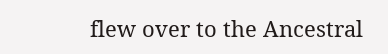flew over to the Ancestral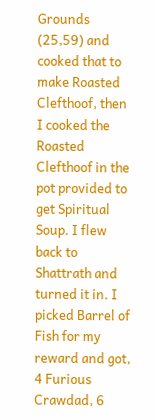Grounds (25,59) and cooked that to make Roasted Clefthoof, then I cooked the Roasted Clefthoof in the pot provided to get Spiritual Soup. I flew back to Shattrath and turned it in. I picked Barrel of Fish for my reward and got, 4 Furious Crawdad, 6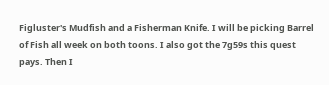Figluster's Mudfish and a Fisherman Knife. I will be picking Barrel of Fish all week on both toons. I also got the 7g59s this quest pays. Then I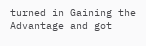turned in Gaining the Advantage and got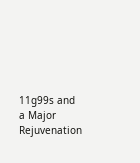11g99s and a Major Rejuvenation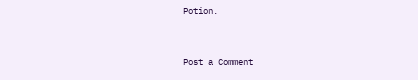Potion.


Post a Comment